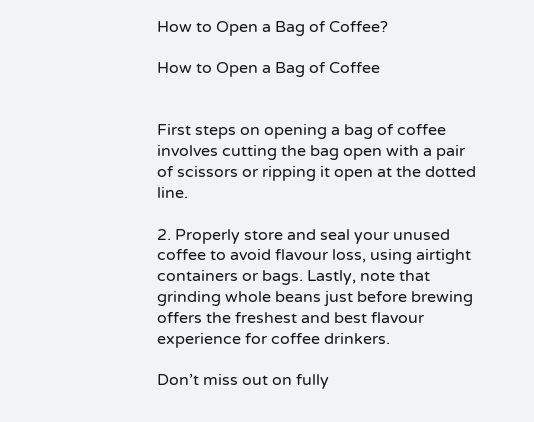How to Open a Bag of Coffee?

How to Open a Bag of Coffee


First steps on opening a bag of coffee involves cutting the bag open with a pair of scissors or ripping it open at the dotted line.

2. Properly store and seal your unused coffee to avoid flavour loss, using airtight containers or bags. Lastly, note that grinding whole beans just before brewing offers the freshest and best flavour experience for coffee drinkers.

Don’t miss out on fully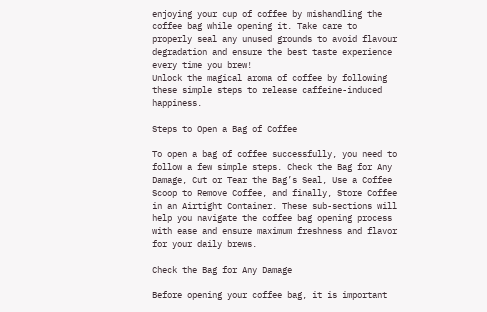enjoying your cup of coffee by mishandling the coffee bag while opening it. Take care to properly seal any unused grounds to avoid flavour degradation and ensure the best taste experience every time you brew!
Unlock the magical aroma of coffee by following these simple steps to release caffeine-induced happiness.

Steps to Open a Bag of Coffee

To open a bag of coffee successfully, you need to follow a few simple steps. Check the Bag for Any Damage, Cut or Tear the Bag’s Seal, Use a Coffee Scoop to Remove Coffee, and finally, Store Coffee in an Airtight Container. These sub-sections will help you navigate the coffee bag opening process with ease and ensure maximum freshness and flavor for your daily brews.

Check the Bag for Any Damage

Before opening your coffee bag, it is important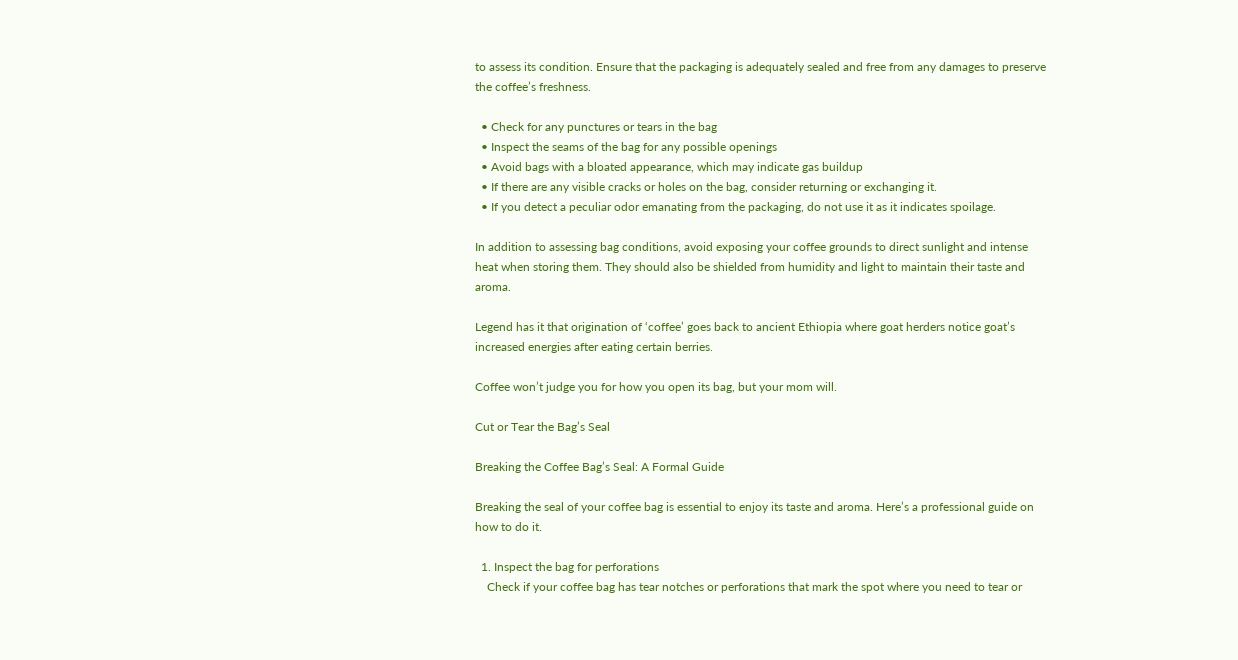to assess its condition. Ensure that the packaging is adequately sealed and free from any damages to preserve the coffee’s freshness.

  • Check for any punctures or tears in the bag
  • Inspect the seams of the bag for any possible openings
  • Avoid bags with a bloated appearance, which may indicate gas buildup
  • If there are any visible cracks or holes on the bag, consider returning or exchanging it.
  • If you detect a peculiar odor emanating from the packaging, do not use it as it indicates spoilage.

In addition to assessing bag conditions, avoid exposing your coffee grounds to direct sunlight and intense heat when storing them. They should also be shielded from humidity and light to maintain their taste and aroma.

Legend has it that origination of ‘coffee’ goes back to ancient Ethiopia where goat herders notice goat’s increased energies after eating certain berries.

Coffee won’t judge you for how you open its bag, but your mom will.

Cut or Tear the Bag’s Seal

Breaking the Coffee Bag’s Seal: A Formal Guide

Breaking the seal of your coffee bag is essential to enjoy its taste and aroma. Here’s a professional guide on how to do it.

  1. Inspect the bag for perforations
    Check if your coffee bag has tear notches or perforations that mark the spot where you need to tear or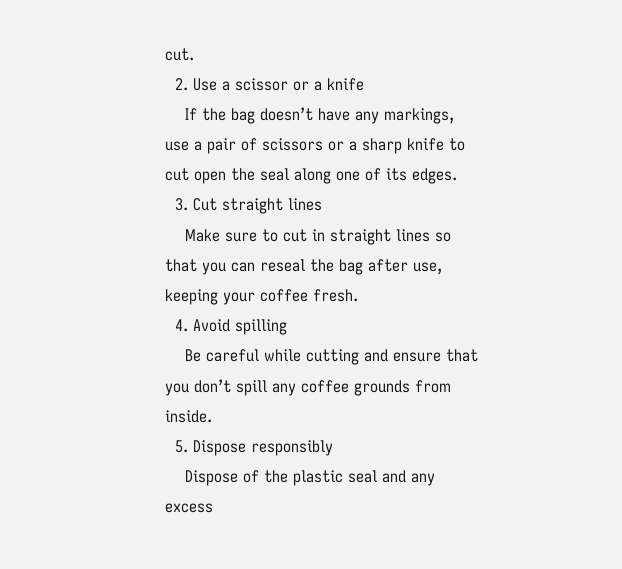cut.
  2. Use a scissor or a knife
    If the bag doesn’t have any markings, use a pair of scissors or a sharp knife to cut open the seal along one of its edges.
  3. Cut straight lines
    Make sure to cut in straight lines so that you can reseal the bag after use, keeping your coffee fresh.
  4. Avoid spilling
    Be careful while cutting and ensure that you don’t spill any coffee grounds from inside.
  5. Dispose responsibly
    Dispose of the plastic seal and any excess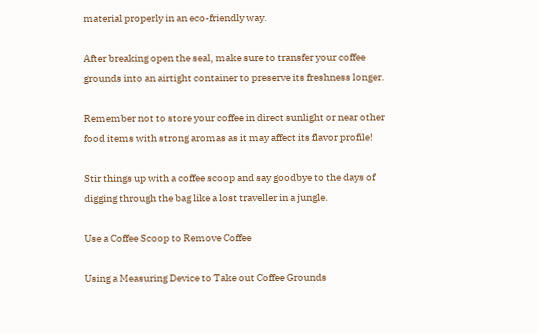material properly in an eco-friendly way.

After breaking open the seal, make sure to transfer your coffee grounds into an airtight container to preserve its freshness longer.

Remember not to store your coffee in direct sunlight or near other food items with strong aromas as it may affect its flavor profile!

Stir things up with a coffee scoop and say goodbye to the days of digging through the bag like a lost traveller in a jungle.

Use a Coffee Scoop to Remove Coffee

Using a Measuring Device to Take out Coffee Grounds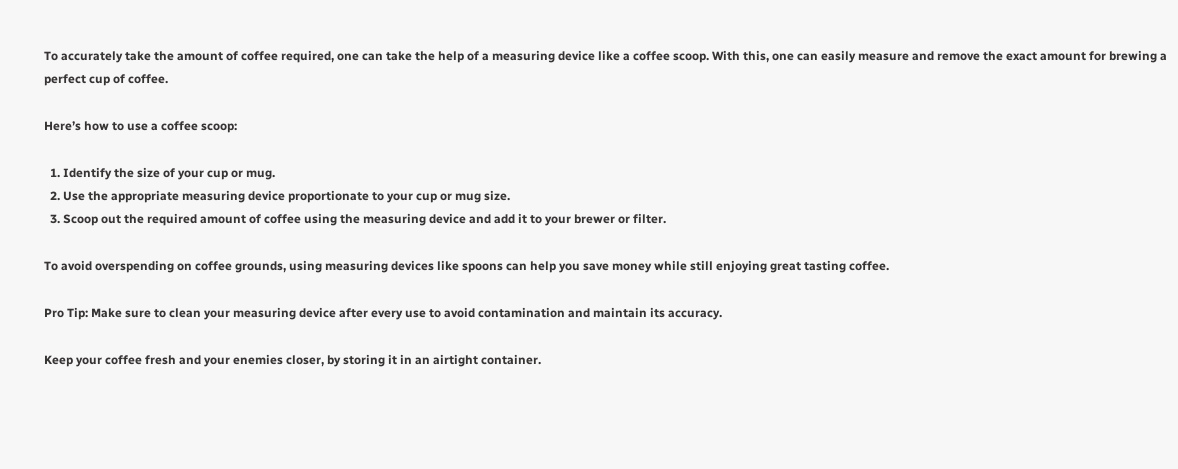To accurately take the amount of coffee required, one can take the help of a measuring device like a coffee scoop. With this, one can easily measure and remove the exact amount for brewing a perfect cup of coffee.

Here’s how to use a coffee scoop:

  1. Identify the size of your cup or mug.
  2. Use the appropriate measuring device proportionate to your cup or mug size.
  3. Scoop out the required amount of coffee using the measuring device and add it to your brewer or filter.

To avoid overspending on coffee grounds, using measuring devices like spoons can help you save money while still enjoying great tasting coffee.

Pro Tip: Make sure to clean your measuring device after every use to avoid contamination and maintain its accuracy.

Keep your coffee fresh and your enemies closer, by storing it in an airtight container.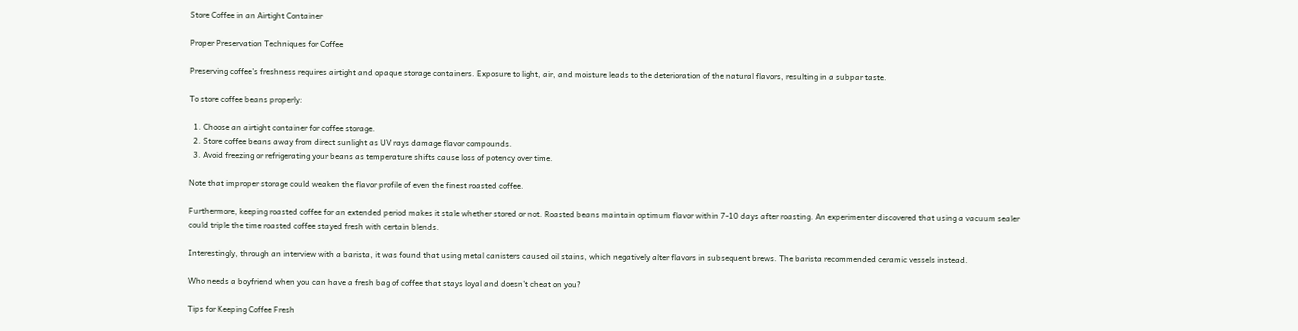Store Coffee in an Airtight Container

Proper Preservation Techniques for Coffee

Preserving coffee’s freshness requires airtight and opaque storage containers. Exposure to light, air, and moisture leads to the deterioration of the natural flavors, resulting in a subpar taste.

To store coffee beans properly:

  1. Choose an airtight container for coffee storage.
  2. Store coffee beans away from direct sunlight as UV rays damage flavor compounds.
  3. Avoid freezing or refrigerating your beans as temperature shifts cause loss of potency over time.

Note that improper storage could weaken the flavor profile of even the finest roasted coffee.

Furthermore, keeping roasted coffee for an extended period makes it stale whether stored or not. Roasted beans maintain optimum flavor within 7-10 days after roasting. An experimenter discovered that using a vacuum sealer could triple the time roasted coffee stayed fresh with certain blends.

Interestingly, through an interview with a barista, it was found that using metal canisters caused oil stains, which negatively alter flavors in subsequent brews. The barista recommended ceramic vessels instead.

Who needs a boyfriend when you can have a fresh bag of coffee that stays loyal and doesn’t cheat on you?

Tips for Keeping Coffee Fresh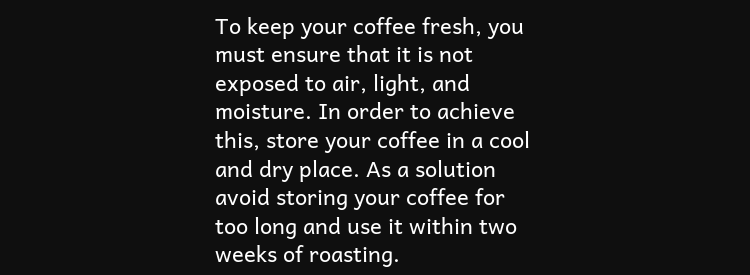To keep your coffee fresh, you must ensure that it is not exposed to air, light, and moisture. In order to achieve this, store your coffee in a cool and dry place. As a solution avoid storing your coffee for too long and use it within two weeks of roasting.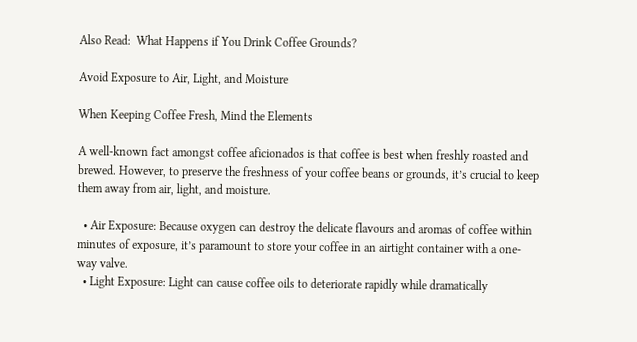Also Read:  What Happens if You Drink Coffee Grounds?

Avoid Exposure to Air, Light, and Moisture

When Keeping Coffee Fresh, Mind the Elements

A well-known fact amongst coffee aficionados is that coffee is best when freshly roasted and brewed. However, to preserve the freshness of your coffee beans or grounds, it’s crucial to keep them away from air, light, and moisture.

  • Air Exposure: Because oxygen can destroy the delicate flavours and aromas of coffee within minutes of exposure, it’s paramount to store your coffee in an airtight container with a one-way valve.
  • Light Exposure: Light can cause coffee oils to deteriorate rapidly while dramatically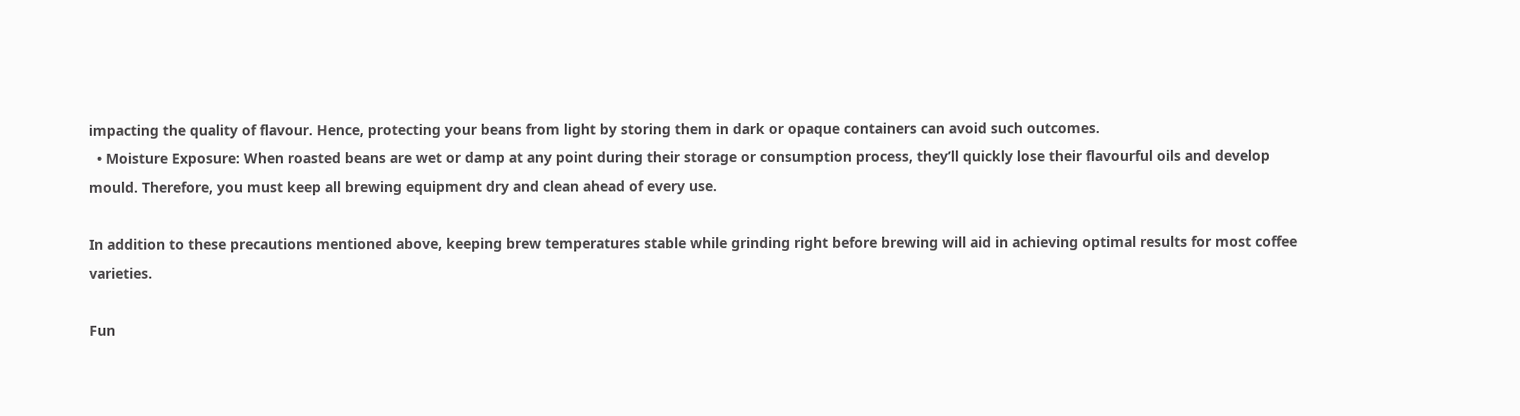impacting the quality of flavour. Hence, protecting your beans from light by storing them in dark or opaque containers can avoid such outcomes.
  • Moisture Exposure: When roasted beans are wet or damp at any point during their storage or consumption process, they’ll quickly lose their flavourful oils and develop mould. Therefore, you must keep all brewing equipment dry and clean ahead of every use.

In addition to these precautions mentioned above, keeping brew temperatures stable while grinding right before brewing will aid in achieving optimal results for most coffee varieties.

Fun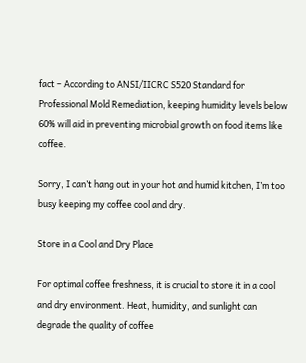fact – According to ANSI/IICRC S520 Standard for Professional Mold Remediation, keeping humidity levels below 60% will aid in preventing microbial growth on food items like coffee.

Sorry, I can’t hang out in your hot and humid kitchen, I’m too busy keeping my coffee cool and dry.

Store in a Cool and Dry Place

For optimal coffee freshness, it is crucial to store it in a cool and dry environment. Heat, humidity, and sunlight can degrade the quality of coffee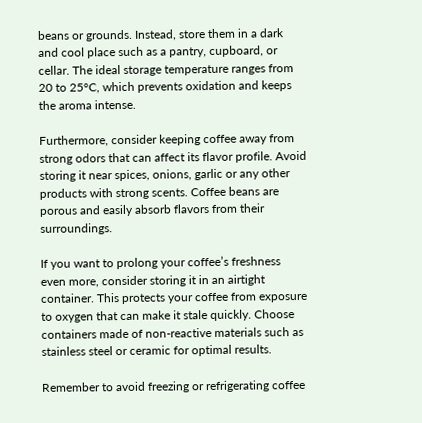beans or grounds. Instead, store them in a dark and cool place such as a pantry, cupboard, or cellar. The ideal storage temperature ranges from 20 to 25°C, which prevents oxidation and keeps the aroma intense.

Furthermore, consider keeping coffee away from strong odors that can affect its flavor profile. Avoid storing it near spices, onions, garlic or any other products with strong scents. Coffee beans are porous and easily absorb flavors from their surroundings.

If you want to prolong your coffee’s freshness even more, consider storing it in an airtight container. This protects your coffee from exposure to oxygen that can make it stale quickly. Choose containers made of non-reactive materials such as stainless steel or ceramic for optimal results.

Remember to avoid freezing or refrigerating coffee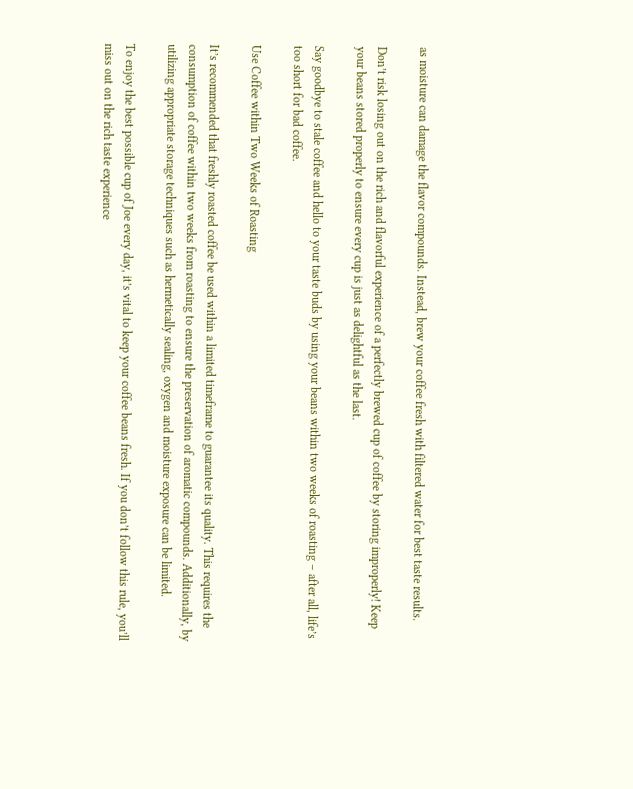as moisture can damage the flavor compounds. Instead, brew your coffee fresh with filtered water for best taste results.

Don’t risk losing out on the rich and flavorful experience of a perfectly brewed cup of coffee by storing improperly! Keep your beans stored properly to ensure every cup is just as delightful as the last.

Say goodbye to stale coffee and hello to your taste buds by using your beans within two weeks of roasting – after all, life’s too short for bad coffee.

Use Coffee within Two Weeks of Roasting

It’s recommended that freshly roasted coffee be used within a limited timeframe to guarantee its quality. This requires the consumption of coffee within two weeks from roasting to ensure the preservation of aromatic compounds. Additionally, by utilizing appropriate storage techniques such as hermetically sealing, oxygen and moisture exposure can be limited.

To enjoy the best possible cup of Joe every day, it’s vital to keep your coffee beans fresh. If you don’t follow this rule, you’ll miss out on the rich taste experience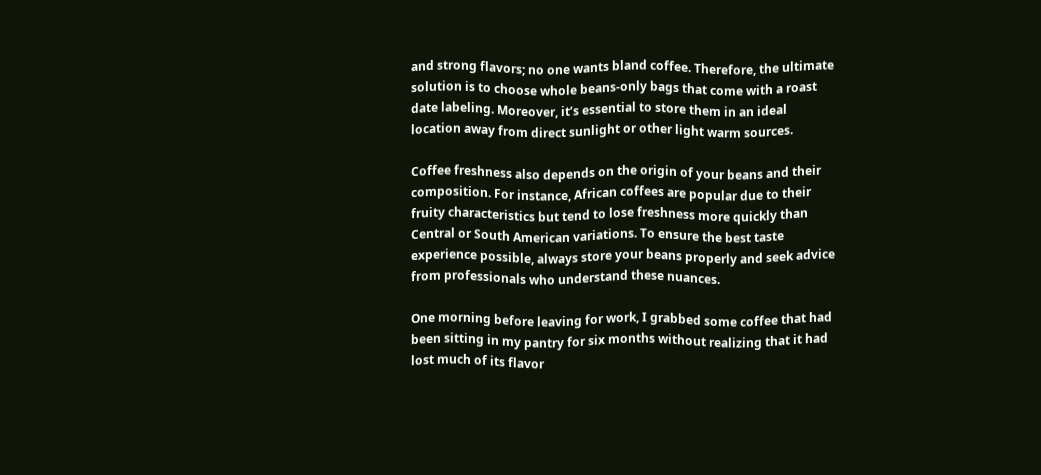and strong flavors; no one wants bland coffee. Therefore, the ultimate solution is to choose whole beans-only bags that come with a roast date labeling. Moreover, it’s essential to store them in an ideal location away from direct sunlight or other light warm sources.

Coffee freshness also depends on the origin of your beans and their composition. For instance, African coffees are popular due to their fruity characteristics but tend to lose freshness more quickly than Central or South American variations. To ensure the best taste experience possible, always store your beans properly and seek advice from professionals who understand these nuances.

One morning before leaving for work, I grabbed some coffee that had been sitting in my pantry for six months without realizing that it had lost much of its flavor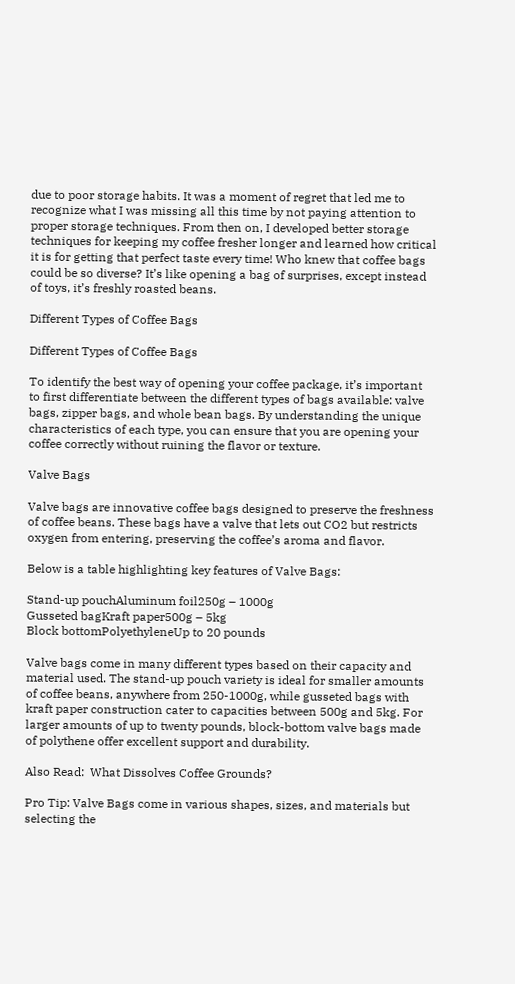due to poor storage habits. It was a moment of regret that led me to recognize what I was missing all this time by not paying attention to proper storage techniques. From then on, I developed better storage techniques for keeping my coffee fresher longer and learned how critical it is for getting that perfect taste every time! Who knew that coffee bags could be so diverse? It’s like opening a bag of surprises, except instead of toys, it’s freshly roasted beans.

Different Types of Coffee Bags

Different Types of Coffee Bags

To identify the best way of opening your coffee package, it’s important to first differentiate between the different types of bags available: valve bags, zipper bags, and whole bean bags. By understanding the unique characteristics of each type, you can ensure that you are opening your coffee correctly without ruining the flavor or texture.

Valve Bags

Valve bags are innovative coffee bags designed to preserve the freshness of coffee beans. These bags have a valve that lets out CO2 but restricts oxygen from entering, preserving the coffee’s aroma and flavor.

Below is a table highlighting key features of Valve Bags:

Stand-up pouchAluminum foil250g – 1000g
Gusseted bagKraft paper500g – 5kg
Block bottomPolyethyleneUp to 20 pounds

Valve bags come in many different types based on their capacity and material used. The stand-up pouch variety is ideal for smaller amounts of coffee beans, anywhere from 250-1000g, while gusseted bags with kraft paper construction cater to capacities between 500g and 5kg. For larger amounts of up to twenty pounds, block-bottom valve bags made of polythene offer excellent support and durability.

Also Read:  What Dissolves Coffee Grounds?

Pro Tip: Valve Bags come in various shapes, sizes, and materials but selecting the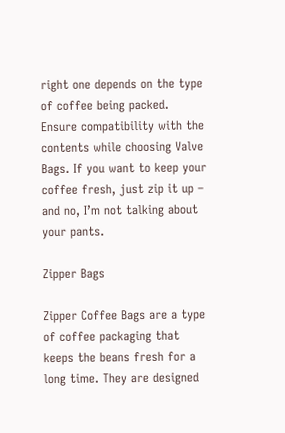right one depends on the type of coffee being packed. Ensure compatibility with the contents while choosing Valve Bags. If you want to keep your coffee fresh, just zip it up – and no, I’m not talking about your pants.

Zipper Bags

Zipper Coffee Bags are a type of coffee packaging that keeps the beans fresh for a long time. They are designed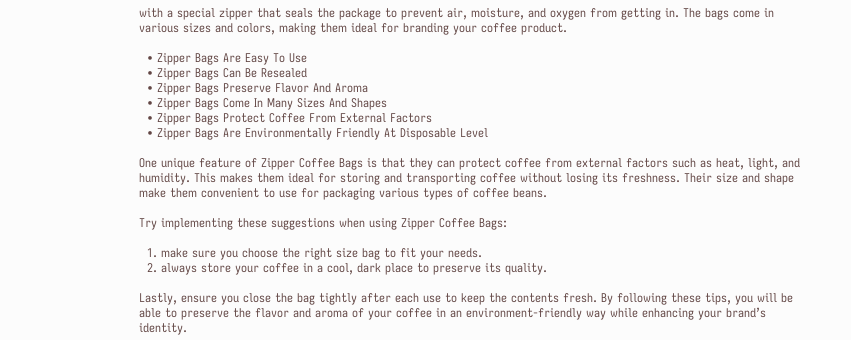with a special zipper that seals the package to prevent air, moisture, and oxygen from getting in. The bags come in various sizes and colors, making them ideal for branding your coffee product.

  • Zipper Bags Are Easy To Use
  • Zipper Bags Can Be Resealed
  • Zipper Bags Preserve Flavor And Aroma
  • Zipper Bags Come In Many Sizes And Shapes
  • Zipper Bags Protect Coffee From External Factors
  • Zipper Bags Are Environmentally Friendly At Disposable Level

One unique feature of Zipper Coffee Bags is that they can protect coffee from external factors such as heat, light, and humidity. This makes them ideal for storing and transporting coffee without losing its freshness. Their size and shape make them convenient to use for packaging various types of coffee beans.

Try implementing these suggestions when using Zipper Coffee Bags:

  1. make sure you choose the right size bag to fit your needs.
  2. always store your coffee in a cool, dark place to preserve its quality.

Lastly, ensure you close the bag tightly after each use to keep the contents fresh. By following these tips, you will be able to preserve the flavor and aroma of your coffee in an environment-friendly way while enhancing your brand’s identity.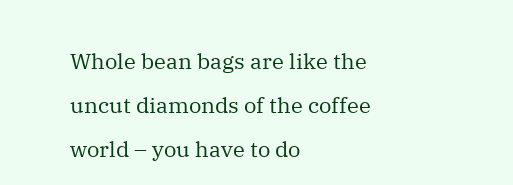Whole bean bags are like the uncut diamonds of the coffee world – you have to do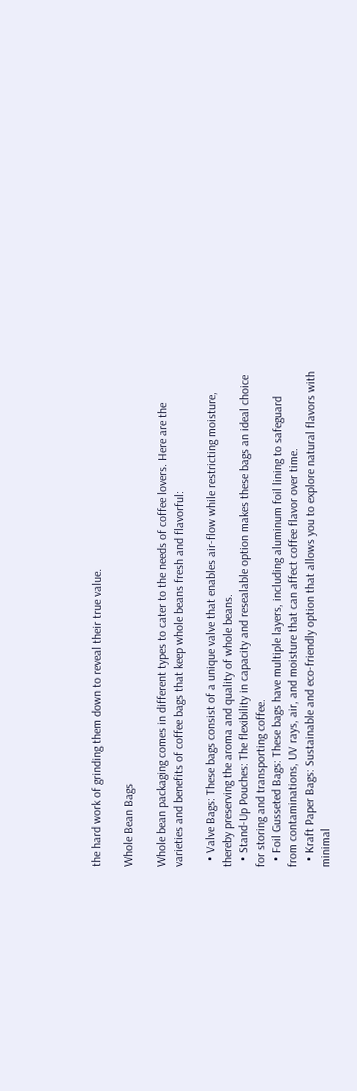the hard work of grinding them down to reveal their true value.

Whole Bean Bags

Whole bean packaging comes in different types to cater to the needs of coffee lovers. Here are the varieties and benefits of coffee bags that keep whole beans fresh and flavorful:

  • Valve Bags: These bags consist of a unique valve that enables air-flow while restricting moisture, thereby preserving the aroma and quality of whole beans.
  • Stand-Up Pouches: The flexibility in capacity and resealable option makes these bags an ideal choice for storing and transporting coffee.
  • Foil Gusseted Bags: These bags have multiple layers, including aluminum foil lining to safeguard from contaminations, UV rays, air, and moisture that can affect coffee flavor over time.
  • Kraft Paper Bags: Sustainable and eco-friendly option that allows you to explore natural flavors with minimal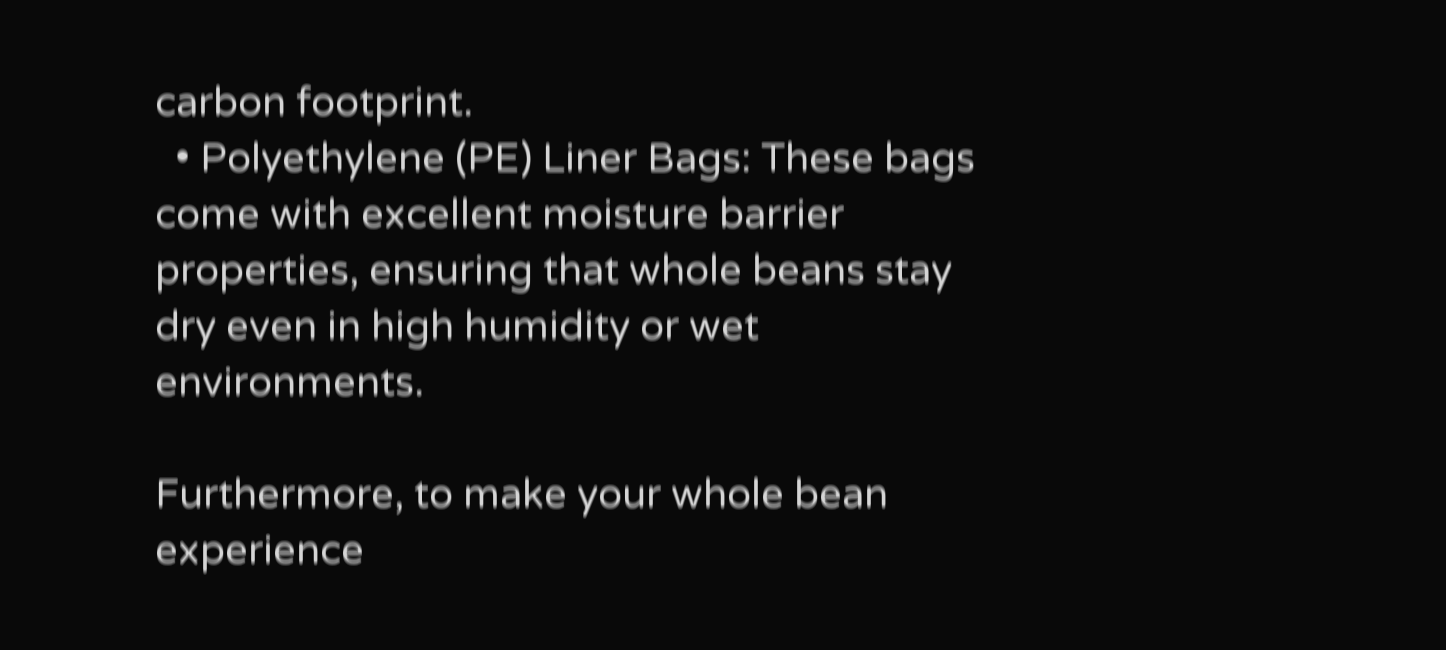carbon footprint.
  • Polyethylene (PE) Liner Bags: These bags come with excellent moisture barrier properties, ensuring that whole beans stay dry even in high humidity or wet environments.

Furthermore, to make your whole bean experience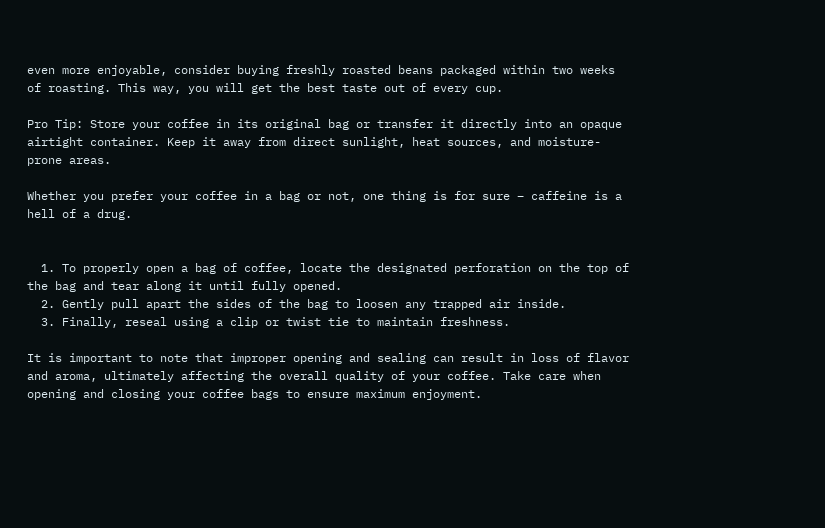even more enjoyable, consider buying freshly roasted beans packaged within two weeks of roasting. This way, you will get the best taste out of every cup.

Pro Tip: Store your coffee in its original bag or transfer it directly into an opaque airtight container. Keep it away from direct sunlight, heat sources, and moisture-prone areas.

Whether you prefer your coffee in a bag or not, one thing is for sure – caffeine is a hell of a drug.


  1. To properly open a bag of coffee, locate the designated perforation on the top of the bag and tear along it until fully opened.
  2. Gently pull apart the sides of the bag to loosen any trapped air inside.
  3. Finally, reseal using a clip or twist tie to maintain freshness.

It is important to note that improper opening and sealing can result in loss of flavor and aroma, ultimately affecting the overall quality of your coffee. Take care when opening and closing your coffee bags to ensure maximum enjoyment.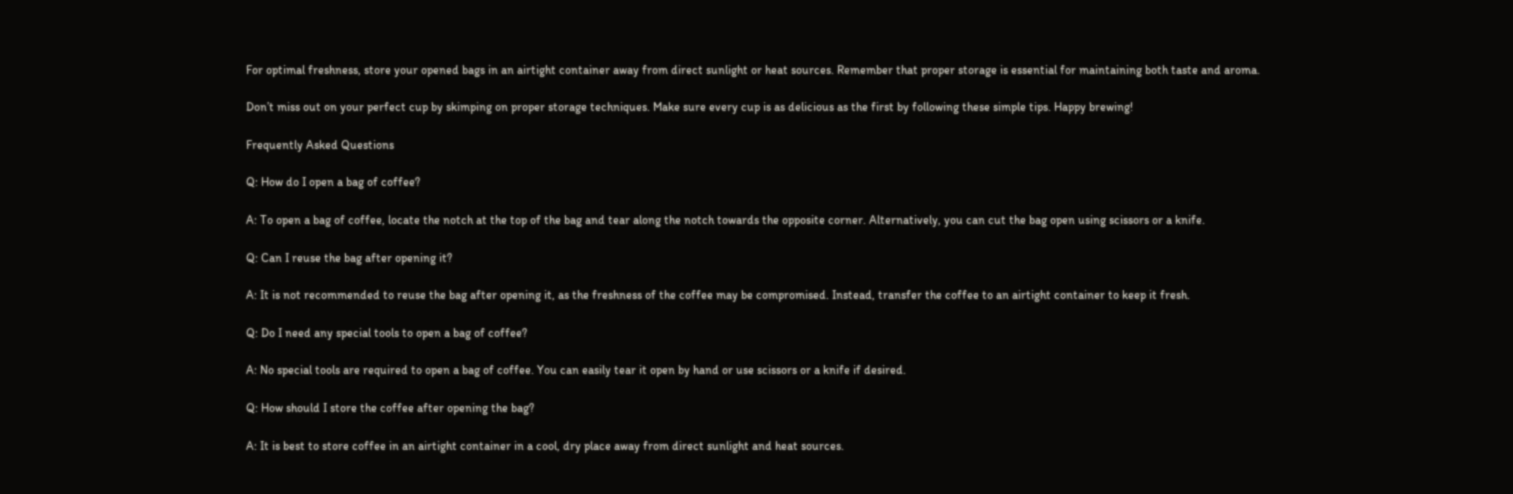For optimal freshness, store your opened bags in an airtight container away from direct sunlight or heat sources. Remember that proper storage is essential for maintaining both taste and aroma.

Don’t miss out on your perfect cup by skimping on proper storage techniques. Make sure every cup is as delicious as the first by following these simple tips. Happy brewing!

Frequently Asked Questions

Q: How do I open a bag of coffee?

A: To open a bag of coffee, locate the notch at the top of the bag and tear along the notch towards the opposite corner. Alternatively, you can cut the bag open using scissors or a knife.

Q: Can I reuse the bag after opening it?

A: It is not recommended to reuse the bag after opening it, as the freshness of the coffee may be compromised. Instead, transfer the coffee to an airtight container to keep it fresh.

Q: Do I need any special tools to open a bag of coffee?

A: No special tools are required to open a bag of coffee. You can easily tear it open by hand or use scissors or a knife if desired.

Q: How should I store the coffee after opening the bag?

A: It is best to store coffee in an airtight container in a cool, dry place away from direct sunlight and heat sources.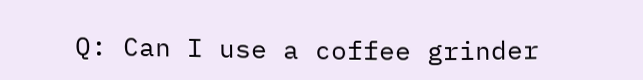Q: Can I use a coffee grinder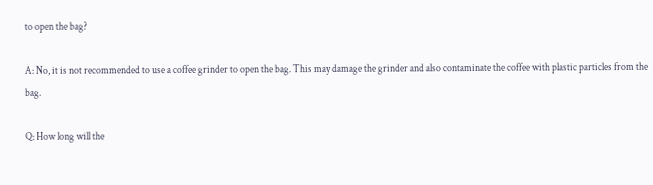to open the bag?

A: No, it is not recommended to use a coffee grinder to open the bag. This may damage the grinder and also contaminate the coffee with plastic particles from the bag.

Q: How long will the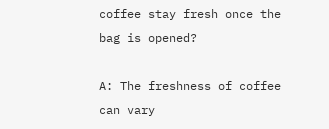coffee stay fresh once the bag is opened?

A: The freshness of coffee can vary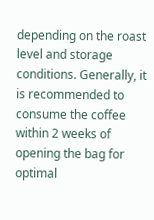depending on the roast level and storage conditions. Generally, it is recommended to consume the coffee within 2 weeks of opening the bag for optimal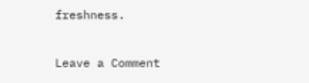freshness.

Leave a Comment